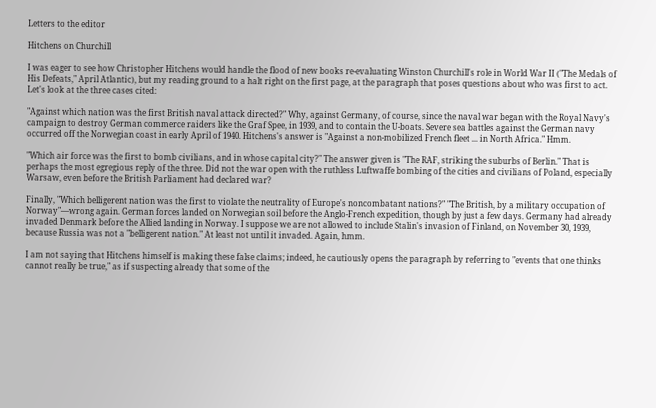Letters to the editor

Hitchens on Churchill

I was eager to see how Christopher Hitchens would handle the flood of new books re-evaluating Winston Churchill's role in World War II ("The Medals of His Defeats," April Atlantic), but my reading ground to a halt right on the first page, at the paragraph that poses questions about who was first to act. Let's look at the three cases cited:

"Against which nation was the first British naval attack directed?" Why, against Germany, of course, since the naval war began with the Royal Navy's campaign to destroy German commerce raiders like the Graf Spee, in 1939, and to contain the U-boats. Severe sea battles against the German navy occurred off the Norwegian coast in early April of 1940. Hitchens's answer is "Against a non-mobilized French fleet ... in North Africa." Hmm.

"Which air force was the first to bomb civilians, and in whose capital city?" The answer given is "The RAF, striking the suburbs of Berlin." That is perhaps the most egregious reply of the three. Did not the war open with the ruthless Luftwaffe bombing of the cities and civilians of Poland, especially Warsaw, even before the British Parliament had declared war?

Finally, "Which belligerent nation was the first to violate the neutrality of Europe's noncombatant nations?" "The British, by a military occupation of Norway"—wrong again. German forces landed on Norwegian soil before the Anglo-French expedition, though by just a few days. Germany had already invaded Denmark before the Allied landing in Norway. I suppose we are not allowed to include Stalin's invasion of Finland, on November 30, 1939, because Russia was not a "belligerent nation." At least not until it invaded. Again, hmm.

I am not saying that Hitchens himself is making these false claims; indeed, he cautiously opens the paragraph by referring to "events that one thinks cannot really be true," as if suspecting already that some of the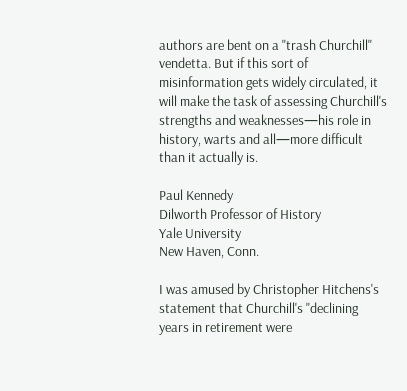authors are bent on a "trash Churchill" vendetta. But if this sort of misinformation gets widely circulated, it will make the task of assessing Churchill's strengths and weaknesses—his role in history, warts and all—more difficult than it actually is.

Paul Kennedy
Dilworth Professor of History
Yale University
New Haven, Conn.

I was amused by Christopher Hitchens's statement that Churchill's "declining years in retirement were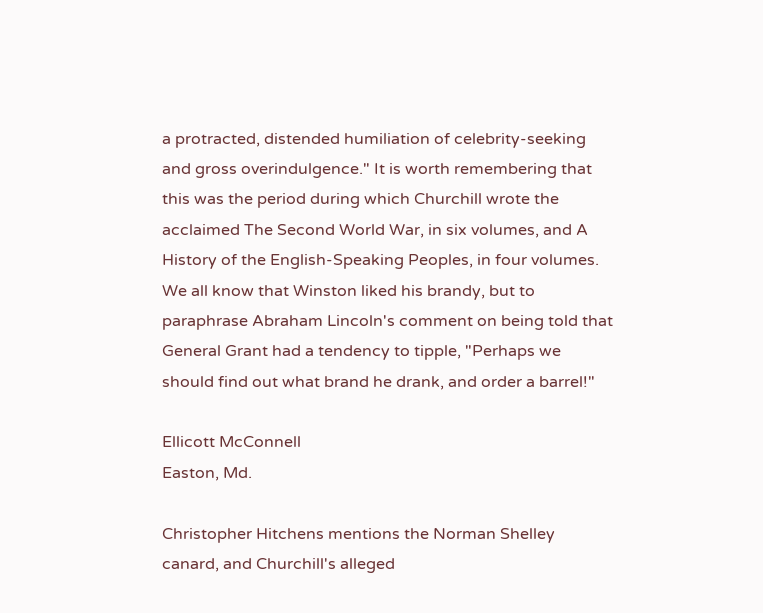a protracted, distended humiliation of celebrity-seeking and gross overindulgence." It is worth remembering that this was the period during which Churchill wrote the acclaimed The Second World War, in six volumes, and A History of the English-Speaking Peoples, in four volumes. We all know that Winston liked his brandy, but to paraphrase Abraham Lincoln's comment on being told that General Grant had a tendency to tipple, "Perhaps we should find out what brand he drank, and order a barrel!"

Ellicott McConnell
Easton, Md.

Christopher Hitchens mentions the Norman Shelley canard, and Churchill's alleged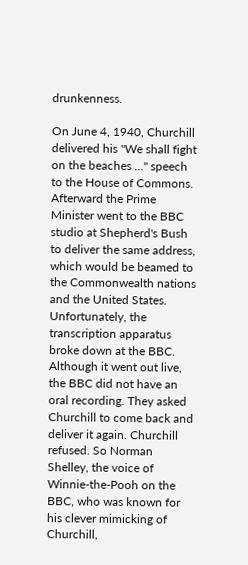drunkenness.

On June 4, 1940, Churchill delivered his "We shall fight on the beaches ..." speech to the House of Commons. Afterward the Prime Minister went to the BBC studio at Shepherd's Bush to deliver the same address, which would be beamed to the Commonwealth nations and the United States. Unfortunately, the transcription apparatus broke down at the BBC. Although it went out live, the BBC did not have an oral recording. They asked Churchill to come back and deliver it again. Churchill refused. So Norman Shelley, the voice of Winnie-the-Pooh on the BBC, who was known for his clever mimicking of Churchill,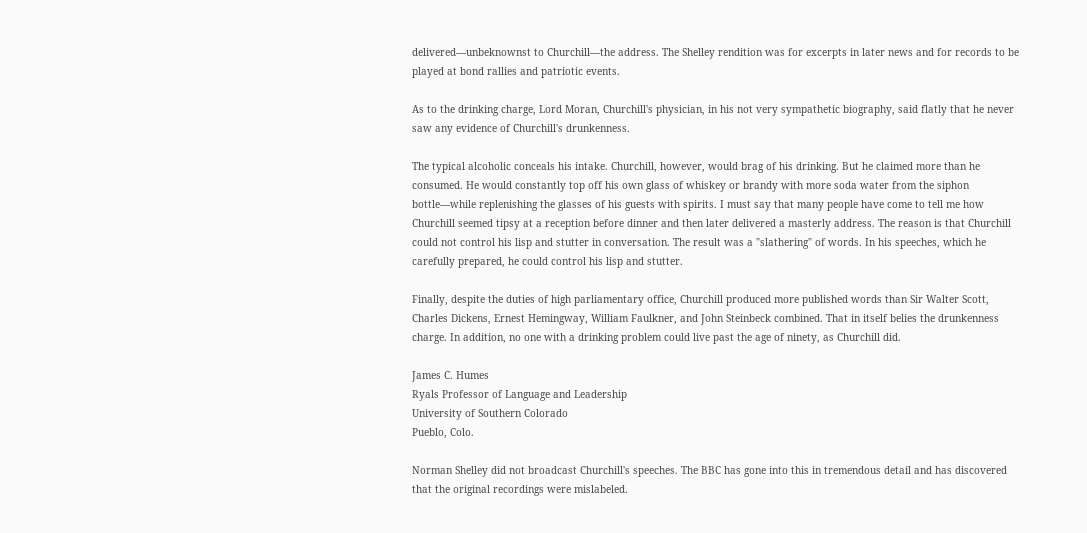delivered—unbeknownst to Churchill—the address. The Shelley rendition was for excerpts in later news and for records to be played at bond rallies and patriotic events.

As to the drinking charge, Lord Moran, Churchill's physician, in his not very sympathetic biography, said flatly that he never saw any evidence of Churchill's drunkenness.

The typical alcoholic conceals his intake. Churchill, however, would brag of his drinking. But he claimed more than he consumed. He would constantly top off his own glass of whiskey or brandy with more soda water from the siphon bottle—while replenishing the glasses of his guests with spirits. I must say that many people have come to tell me how Churchill seemed tipsy at a reception before dinner and then later delivered a masterly address. The reason is that Churchill could not control his lisp and stutter in conversation. The result was a "slathering" of words. In his speeches, which he carefully prepared, he could control his lisp and stutter.

Finally, despite the duties of high parliamentary office, Churchill produced more published words than Sir Walter Scott, Charles Dickens, Ernest Hemingway, William Faulkner, and John Steinbeck combined. That in itself belies the drunkenness charge. In addition, no one with a drinking problem could live past the age of ninety, as Churchill did.

James C. Humes
Ryals Professor of Language and Leadership
University of Southern Colorado
Pueblo, Colo.

Norman Shelley did not broadcast Churchill's speeches. The BBC has gone into this in tremendous detail and has discovered that the original recordings were mislabeled.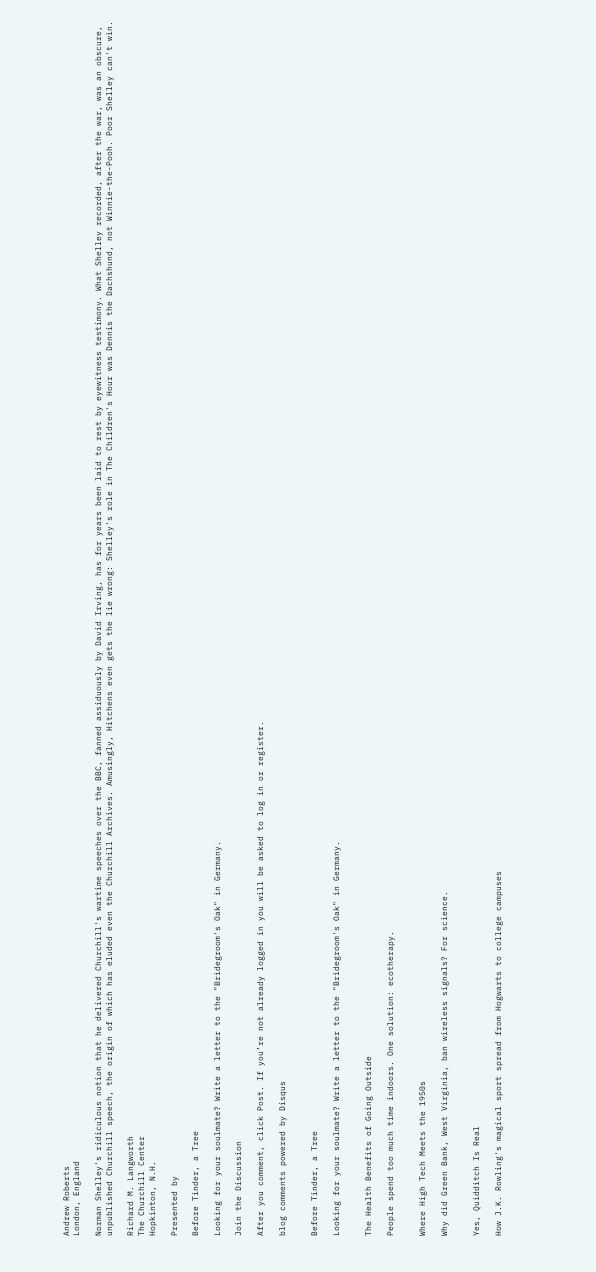Andrew Roberts
London, England

Norman Shelley's ridiculous notion that he delivered Churchill's wartime speeches over the BBC, fanned assiduously by David Irving, has for years been laid to rest by eyewitness testimony. What Shelley recorded, after the war, was an obscure, unpublished Churchill speech, the origin of which has eluded even the Churchill Archives. Amusingly, Hitchens even gets the lie wrong: Shelley's role in The Children's Hour was Dennis the Dachshund, not Winnie-the-Pooh. Poor Shelley can't win.

Richard M. Langworth
The Churchill Center
Hopkinton, N.H.

Presented by

Before Tinder, a Tree

Looking for your soulmate? Write a letter to the "Bridegroom's Oak" in Germany.

Join the Discussion

After you comment, click Post. If you’re not already logged in you will be asked to log in or register.

blog comments powered by Disqus


Before Tinder, a Tree

Looking for your soulmate? Write a letter to the "Bridegroom's Oak" in Germany.


The Health Benefits of Going Outside

People spend too much time indoors. One solution: ecotherapy.


Where High Tech Meets the 1950s

Why did Green Bank, West Virginia, ban wireless signals? For science.


Yes, Quidditch Is Real

How J.K. Rowling's magical sport spread from Hogwarts to college campuses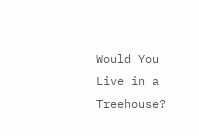Would You Live in a Treehouse?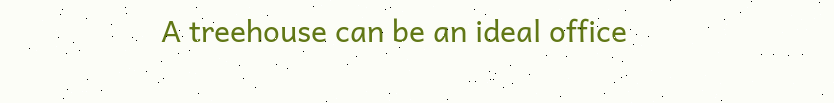A treehouse can be an ideal office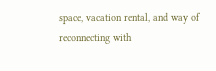space, vacation rental, and way of reconnecting with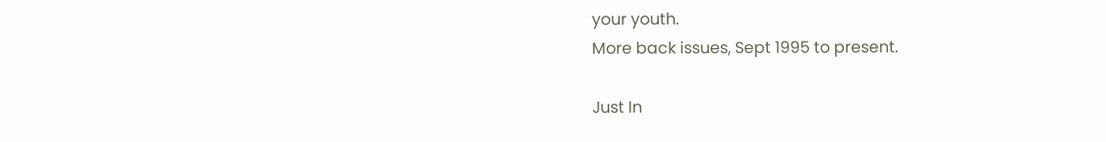your youth.
More back issues, Sept 1995 to present.

Just In